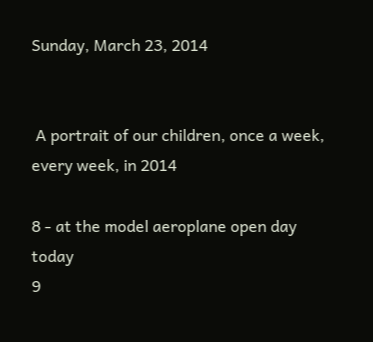Sunday, March 23, 2014


 A portrait of our children, once a week, every week, in 2014

8 - at the model aeroplane open day today
9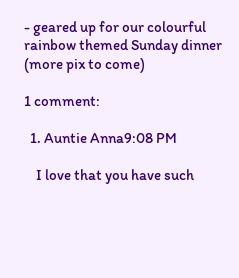- geared up for our colourful rainbow themed Sunday dinner (more pix to come)

1 comment:

  1. Auntie Anna9:08 PM

    I love that you have such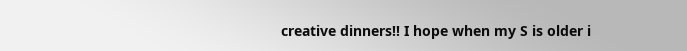creative dinners!! I hope when my S is older i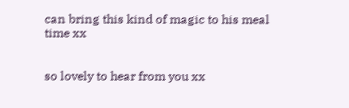can bring this kind of magic to his meal time xx


so lovely to hear from you xx